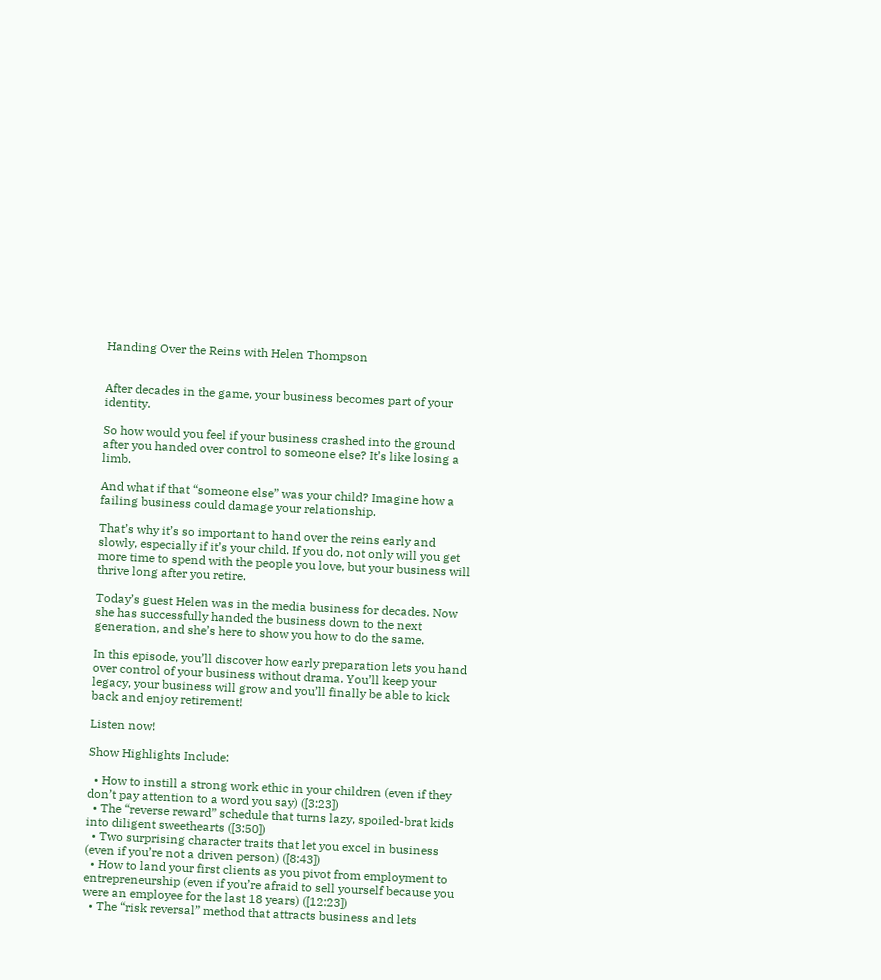Handing Over the Reins with Helen Thompson


After decades in the game, your business becomes part of your identity.

So how would you feel if your business crashed into the ground after you handed over control to someone else? It’s like losing a limb.

And what if that “someone else” was your child? Imagine how a failing business could damage your relationship.

That’s why it’s so important to hand over the reins early and slowly, especially if it’s your child. If you do, not only will you get more time to spend with the people you love, but your business will thrive long after you retire.

Today’s guest Helen was in the media business for decades. Now she has successfully handed the business down to the next generation, and she’s here to show you how to do the same.

In this episode, you’ll discover how early preparation lets you hand over control of your business without drama. You’ll keep your legacy, your business will grow and you’ll finally be able to kick back and enjoy retirement!

Listen now!

Show Highlights Include:

  • How to instill a strong work ethic in your children (even if they don’t pay attention to a word you say) ([3:23])
  • The “reverse reward” schedule that turns lazy, spoiled-brat kids into diligent sweethearts ([3:50])
  • Two surprising character traits that let you excel in business (even if you’re not a driven person) ([8:43])
  • How to land your first clients as you pivot from employment to entrepreneurship (even if you’re afraid to sell yourself because you were an employee for the last 18 years) ([12:23])
  • The “risk reversal” method that attracts business and lets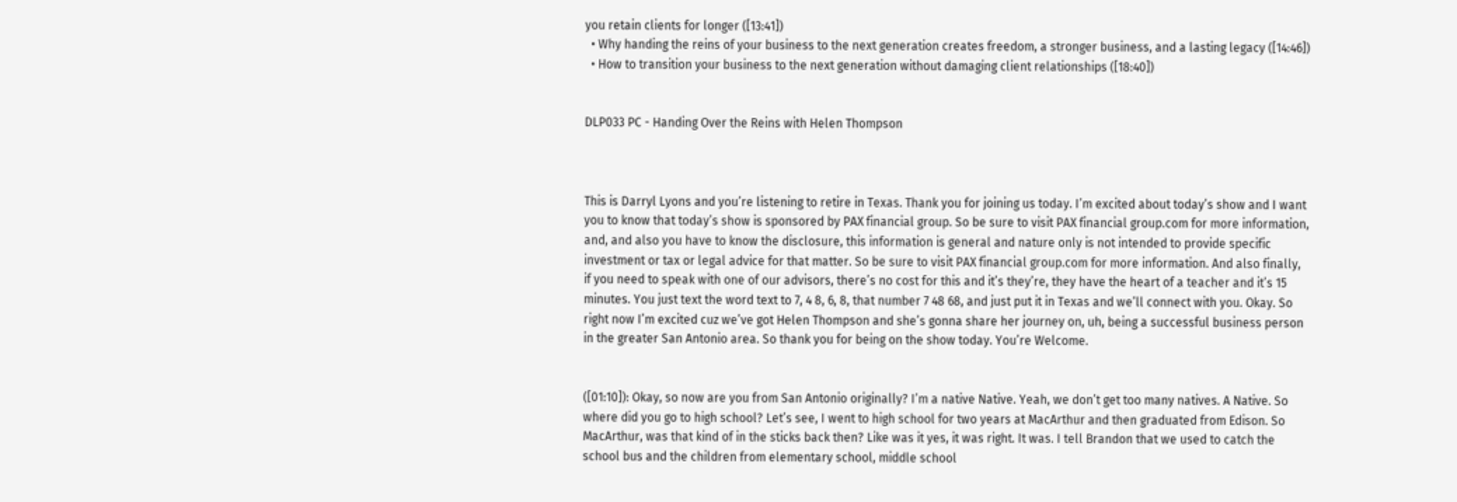you retain clients for longer ([13:41])
  • Why handing the reins of your business to the next generation creates freedom, a stronger business, and a lasting legacy ([14:46])
  • How to transition your business to the next generation without damaging client relationships ([18:40])


DLP033 PC - Handing Over the Reins with Helen Thompson



This is Darryl Lyons and you’re listening to retire in Texas. Thank you for joining us today. I’m excited about today’s show and I want you to know that today’s show is sponsored by PAX financial group. So be sure to visit PAX financial group.com for more information, and, and also you have to know the disclosure, this information is general and nature only is not intended to provide specific investment or tax or legal advice for that matter. So be sure to visit PAX financial group.com for more information. And also finally, if you need to speak with one of our advisors, there’s no cost for this and it’s they’re, they have the heart of a teacher and it’s 15 minutes. You just text the word text to 7, 4 8, 6, 8, that number 7 48 68, and just put it in Texas and we’ll connect with you. Okay. So right now I’m excited cuz we’ve got Helen Thompson and she’s gonna share her journey on, uh, being a successful business person in the greater San Antonio area. So thank you for being on the show today. You’re Welcome.


([01:10]): Okay, so now are you from San Antonio originally? I’m a native Native. Yeah, we don’t get too many natives. A Native. So where did you go to high school? Let’s see, I went to high school for two years at MacArthur and then graduated from Edison. So MacArthur, was that kind of in the sticks back then? Like was it yes, it was right. It was. I tell Brandon that we used to catch the school bus and the children from elementary school, middle school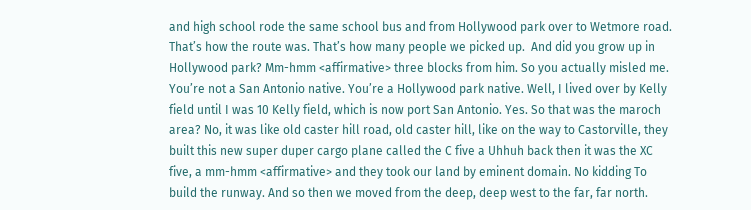and high school rode the same school bus and from Hollywood park over to Wetmore road. That’s how the route was. That’s how many people we picked up.  And did you grow up in Hollywood park? Mm-hmm <affirmative> three blocks from him. So you actually misled me. You’re not a San Antonio native. You’re a Hollywood park native. Well, I lived over by Kelly field until I was 10 Kelly field, which is now port San Antonio. Yes. So that was the maroch area? No, it was like old caster hill road, old caster hill, like on the way to Castorville, they built this new super duper cargo plane called the C five a Uhhuh back then it was the XC five, a mm-hmm <affirmative> and they took our land by eminent domain. No kidding To build the runway. And so then we moved from the deep, deep west to the far, far north.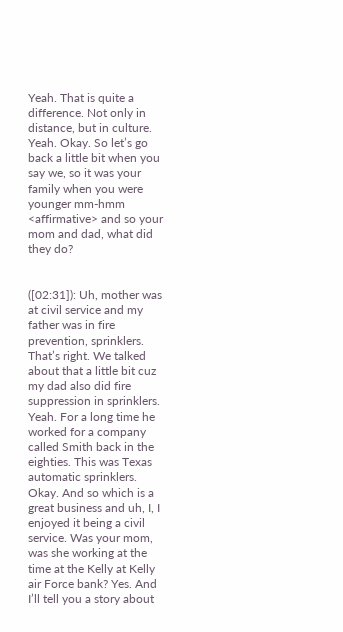Yeah. That is quite a difference. Not only in distance, but in culture. Yeah. Okay. So let’s go back a little bit when you say we, so it was your family when you were younger mm-hmm <affirmative> and so your mom and dad, what did they do?


([02:31]): Uh, mother was at civil service and my father was in fire prevention, sprinklers. That’s right. We talked about that a little bit cuz my dad also did fire suppression in sprinklers. Yeah. For a long time he worked for a company called Smith back in the eighties. This was Texas automatic sprinklers. Okay. And so which is a great business and uh, I, I enjoyed it being a civil service. Was your mom, was she working at the time at the Kelly at Kelly air Force bank? Yes. And I’ll tell you a story about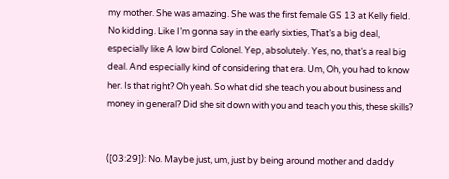my mother. She was amazing. She was the first female GS 13 at Kelly field. No kidding. Like I’m gonna say in the early sixties, That’s a big deal, especially like A low bird Colonel. Yep, absolutely. Yes, no, that’s a real big deal. And especially kind of considering that era. Um, Oh, you had to know her. Is that right? Oh yeah. So what did she teach you about business and money in general? Did she sit down with you and teach you this, these skills?


([03:29]): No. Maybe just, um, just by being around mother and daddy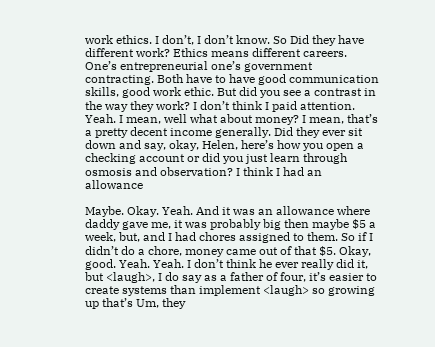work ethics. I don’t, I don’t know. So Did they have different work? Ethics means different careers. One’s entrepreneurial one’s government contracting. Both have to have good communication skills, good work ethic. But did you see a contrast in the way they work? I don’t think I paid attention. Yeah. I mean, well what about money? I mean, that’s a pretty decent income generally. Did they ever sit down and say, okay, Helen, here’s how you open a checking account or did you just learn through osmosis and observation? I think I had an allowance

Maybe. Okay. Yeah. And it was an allowance where daddy gave me, it was probably big then maybe $5 a week, but, and I had chores assigned to them. So if I didn’t do a chore, money came out of that $5. Okay, good. Yeah. Yeah. I don’t think he ever really did it, but <laugh>, I do say as a father of four, it’s easier to create systems than implement <laugh> so growing up that’s Um, they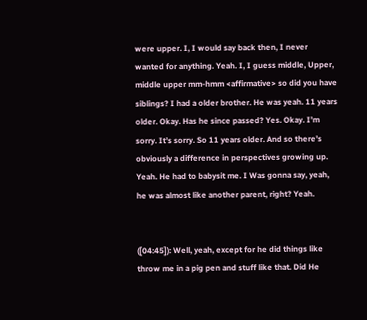were upper. I, I would say back then, I never wanted for anything. Yeah. I, I guess middle, Upper, middle upper mm-hmm <affirmative> so did you have siblings? I had a older brother. He was yeah. 11 years older. Okay. Has he since passed? Yes. Okay. I’m sorry. It’s sorry. So 11 years older. And so there’s obviously a difference in perspectives growing up. Yeah. He had to babysit me. I Was gonna say, yeah, he was almost like another parent, right? Yeah.


([04:45]): Well, yeah, except for he did things like throw me in a pig pen and stuff like that. Did He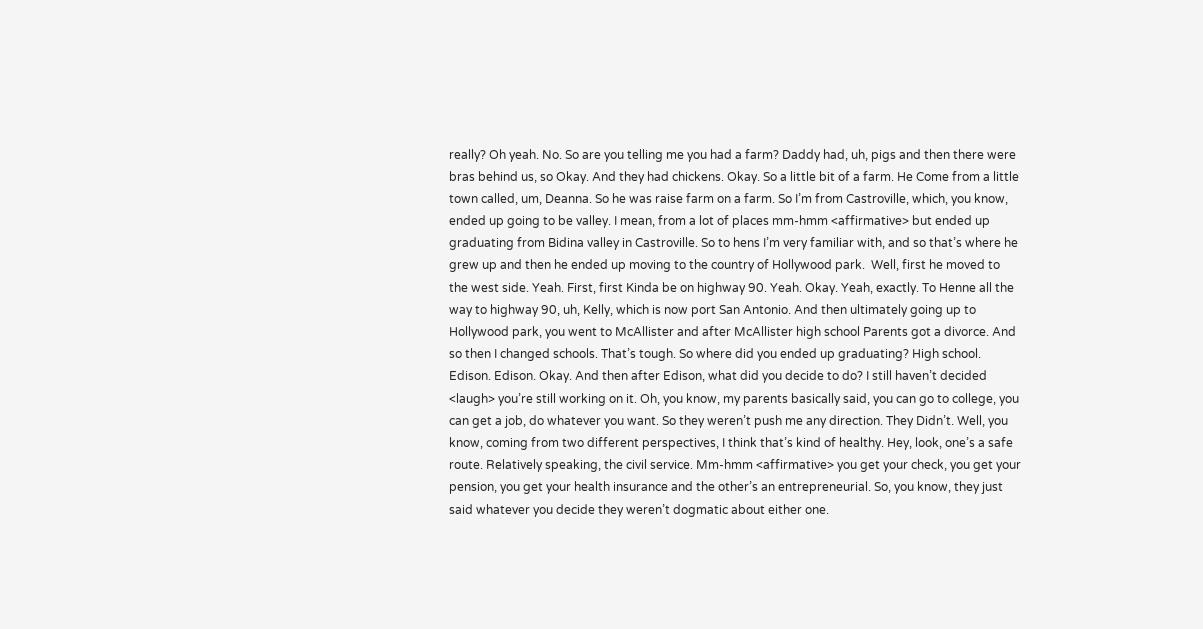really? Oh yeah. No. So are you telling me you had a farm? Daddy had, uh, pigs and then there were bras behind us, so Okay. And they had chickens. Okay. So a little bit of a farm. He Come from a little town called, um, Deanna. So he was raise farm on a farm. So I’m from Castroville, which, you know, ended up going to be valley. I mean, from a lot of places mm-hmm <affirmative> but ended up graduating from Bidina valley in Castroville. So to hens I’m very familiar with, and so that’s where he grew up and then he ended up moving to the country of Hollywood park.  Well, first he moved to the west side. Yeah. First, first Kinda be on highway 90. Yeah. Okay. Yeah, exactly. To Henne all the way to highway 90, uh, Kelly, which is now port San Antonio. And then ultimately going up to Hollywood park, you went to McAllister and after McAllister high school Parents got a divorce. And so then I changed schools. That’s tough. So where did you ended up graduating? High school. Edison. Edison. Okay. And then after Edison, what did you decide to do? I still haven’t decided <laugh> you’re still working on it. Oh, you know, my parents basically said, you can go to college, you can get a job, do whatever you want. So they weren’t push me any direction. They Didn’t. Well, you know, coming from two different perspectives, I think that’s kind of healthy. Hey, look, one’s a safe route. Relatively speaking, the civil service. Mm-hmm <affirmative> you get your check, you get your pension, you get your health insurance and the other’s an entrepreneurial. So, you know, they just said whatever you decide they weren’t dogmatic about either one.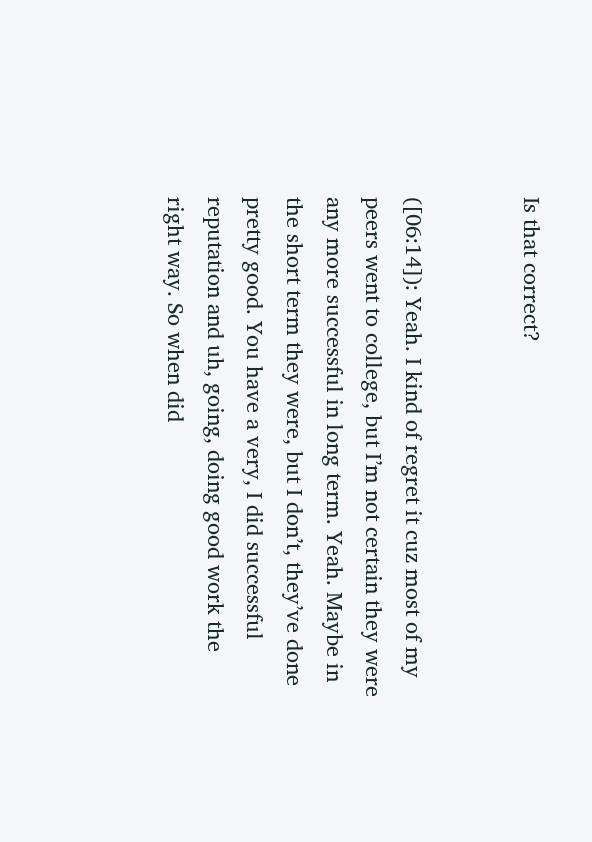Is that correct?


([06:14]): Yeah. I kind of regret it cuz most of my peers went to college, but I’m not certain they were any more successful in long term. Yeah. Maybe in the short term they were, but I don’t, they’ve done pretty good. You have a very, I did successful reputation and uh, going, doing good work the right way. So when did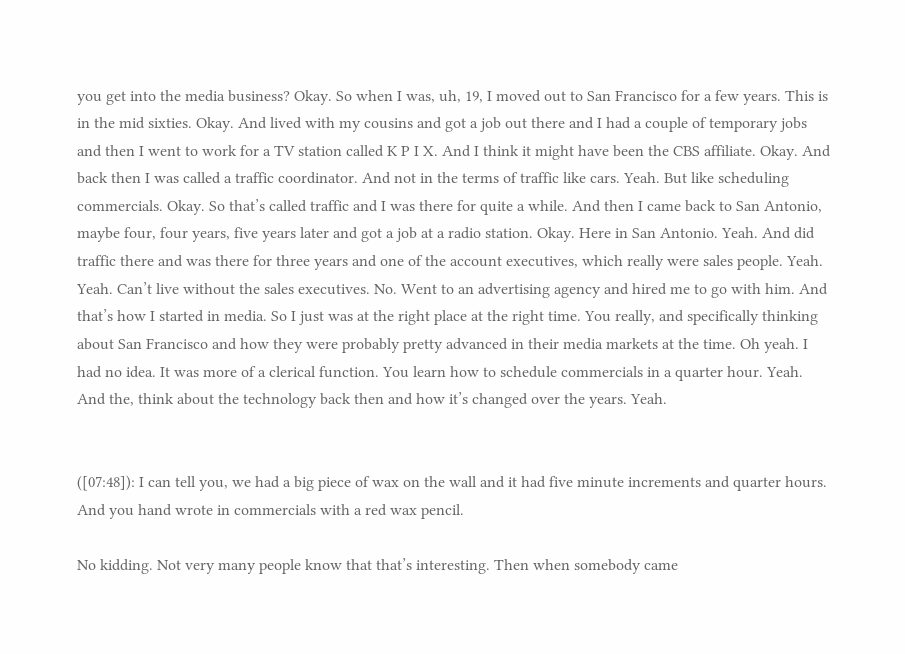you get into the media business? Okay. So when I was, uh, 19, I moved out to San Francisco for a few years. This is in the mid sixties. Okay. And lived with my cousins and got a job out there and I had a couple of temporary jobs and then I went to work for a TV station called K P I X. And I think it might have been the CBS affiliate. Okay. And back then I was called a traffic coordinator. And not in the terms of traffic like cars. Yeah. But like scheduling commercials. Okay. So that’s called traffic and I was there for quite a while. And then I came back to San Antonio, maybe four, four years, five years later and got a job at a radio station. Okay. Here in San Antonio. Yeah. And did traffic there and was there for three years and one of the account executives, which really were sales people. Yeah. Yeah. Can’t live without the sales executives. No. Went to an advertising agency and hired me to go with him. And that’s how I started in media. So I just was at the right place at the right time. You really, and specifically thinking about San Francisco and how they were probably pretty advanced in their media markets at the time. Oh yeah. I had no idea. It was more of a clerical function. You learn how to schedule commercials in a quarter hour. Yeah. And the, think about the technology back then and how it’s changed over the years. Yeah.


([07:48]): I can tell you, we had a big piece of wax on the wall and it had five minute increments and quarter hours. And you hand wrote in commercials with a red wax pencil.

No kidding. Not very many people know that that’s interesting. Then when somebody came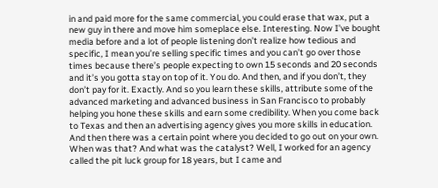in and paid more for the same commercial, you could erase that wax, put a new guy in there and move him someplace else. Interesting. Now I’ve bought media before and a lot of people listening don’t realize how tedious and specific, I mean you’re selling specific times and you can’t go over those times because there’s people expecting to own 15 seconds and 20 seconds and it’s you gotta stay on top of it. You do. And then, and if you don’t, they don’t pay for it. Exactly. And so you learn these skills, attribute some of the advanced marketing and advanced business in San Francisco to probably helping you hone these skills and earn some credibility. When you come back to Texas and then an advertising agency gives you more skills in education. And then there was a certain point where you decided to go out on your own. When was that? And what was the catalyst? Well, I worked for an agency called the pit luck group for 18 years, but I came and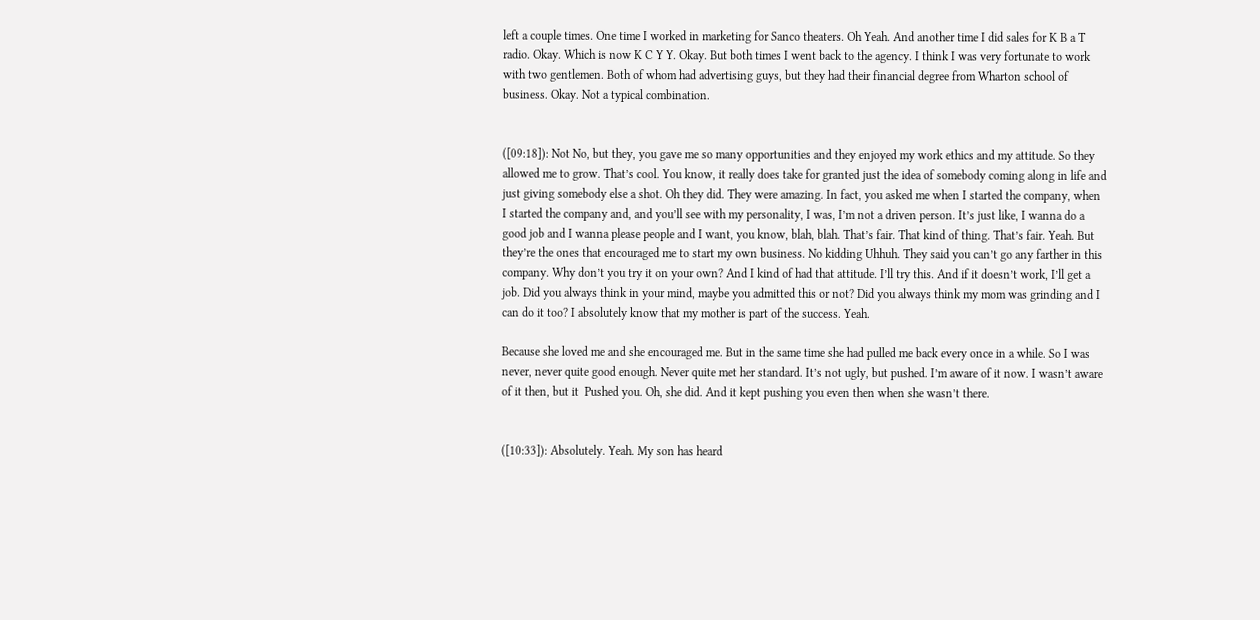left a couple times. One time I worked in marketing for Sanco theaters. Oh Yeah. And another time I did sales for K B a T radio. Okay. Which is now K C Y Y. Okay. But both times I went back to the agency. I think I was very fortunate to work with two gentlemen. Both of whom had advertising guys, but they had their financial degree from Wharton school of business. Okay. Not a typical combination.


([09:18]): Not No, but they, you gave me so many opportunities and they enjoyed my work ethics and my attitude. So they allowed me to grow. That’s cool. You know, it really does take for granted just the idea of somebody coming along in life and just giving somebody else a shot. Oh they did. They were amazing. In fact, you asked me when I started the company, when I started the company and, and you’ll see with my personality, I was, I’m not a driven person. It’s just like, I wanna do a good job and I wanna please people and I want, you know, blah, blah. That’s fair. That kind of thing. That’s fair. Yeah. But they’re the ones that encouraged me to start my own business. No kidding Uhhuh. They said you can’t go any farther in this company. Why don’t you try it on your own? And I kind of had that attitude. I’ll try this. And if it doesn’t work, I’ll get a job. Did you always think in your mind, maybe you admitted this or not? Did you always think my mom was grinding and I can do it too? I absolutely know that my mother is part of the success. Yeah.

Because she loved me and she encouraged me. But in the same time she had pulled me back every once in a while. So I was never, never quite good enough. Never quite met her standard. It’s not ugly, but pushed. I’m aware of it now. I wasn’t aware of it then, but it  Pushed you. Oh, she did. And it kept pushing you even then when she wasn’t there.


([10:33]): Absolutely. Yeah. My son has heard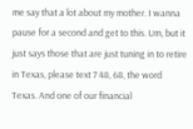me say that a lot about my mother. I wanna pause for a second and get to this. Um, but it just says those that are just tuning in to retire in Texas, please text 7 48, 68, the word Texas. And one of our financial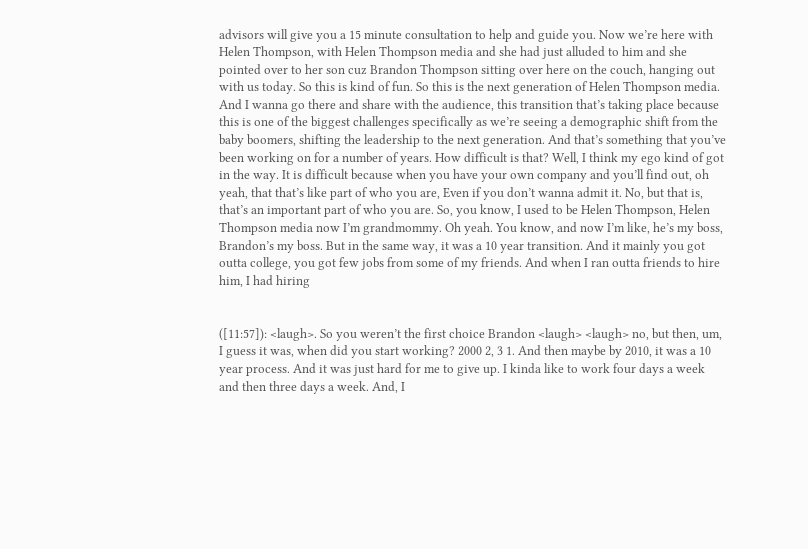advisors will give you a 15 minute consultation to help and guide you. Now we’re here with Helen Thompson, with Helen Thompson media and she had just alluded to him and she pointed over to her son cuz Brandon Thompson sitting over here on the couch, hanging out with us today. So this is kind of fun. So this is the next generation of Helen Thompson media. And I wanna go there and share with the audience, this transition that’s taking place because this is one of the biggest challenges specifically as we’re seeing a demographic shift from the baby boomers, shifting the leadership to the next generation. And that’s something that you’ve been working on for a number of years. How difficult is that? Well, I think my ego kind of got in the way. It is difficult because when you have your own company and you’ll find out, oh yeah, that that’s like part of who you are, Even if you don’t wanna admit it. No, but that is, that’s an important part of who you are. So, you know, I used to be Helen Thompson, Helen Thompson media now I’m grandmommy. Oh yeah. You know, and now I’m like, he’s my boss, Brandon’s my boss. But in the same way, it was a 10 year transition. And it mainly you got outta college, you got few jobs from some of my friends. And when I ran outta friends to hire him, I had hiring


([11:57]): <laugh>. So you weren’t the first choice Brandon <laugh> <laugh> no, but then, um, I guess it was, when did you start working? 2000 2, 3 1. And then maybe by 2010, it was a 10 year process. And it was just hard for me to give up. I kinda like to work four days a week and then three days a week. And, I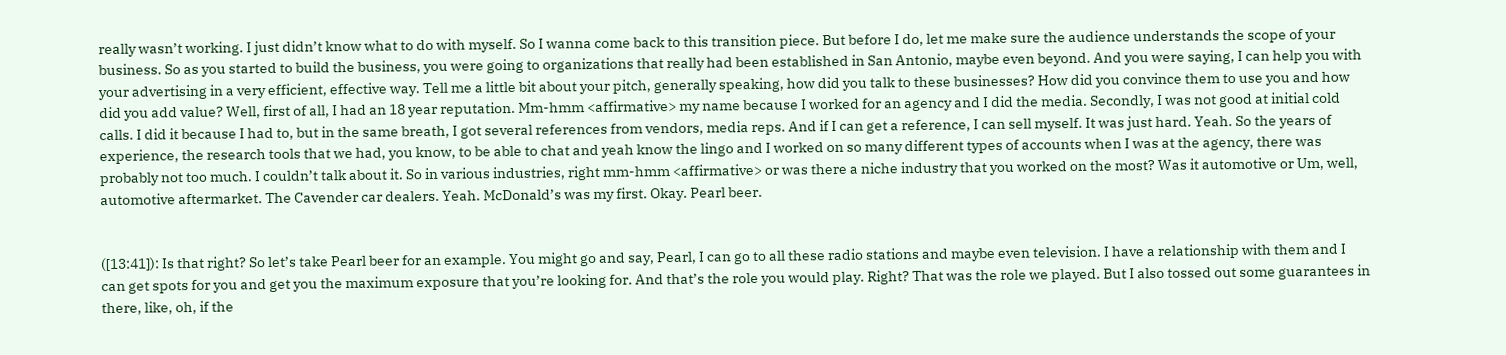really wasn’t working. I just didn’t know what to do with myself. So I wanna come back to this transition piece. But before I do, let me make sure the audience understands the scope of your business. So as you started to build the business, you were going to organizations that really had been established in San Antonio, maybe even beyond. And you were saying, I can help you with your advertising in a very efficient, effective way. Tell me a little bit about your pitch, generally speaking, how did you talk to these businesses? How did you convince them to use you and how did you add value? Well, first of all, I had an 18 year reputation. Mm-hmm <affirmative> my name because I worked for an agency and I did the media. Secondly, I was not good at initial cold calls. I did it because I had to, but in the same breath, I got several references from vendors, media reps. And if I can get a reference, I can sell myself. It was just hard. Yeah. So the years of experience, the research tools that we had, you know, to be able to chat and yeah know the lingo and I worked on so many different types of accounts when I was at the agency, there was probably not too much. I couldn’t talk about it. So in various industries, right mm-hmm <affirmative> or was there a niche industry that you worked on the most? Was it automotive or Um, well, automotive aftermarket. The Cavender car dealers. Yeah. McDonald’s was my first. Okay. Pearl beer.


([13:41]): Is that right? So let’s take Pearl beer for an example. You might go and say, Pearl, I can go to all these radio stations and maybe even television. I have a relationship with them and I can get spots for you and get you the maximum exposure that you’re looking for. And that’s the role you would play. Right? That was the role we played. But I also tossed out some guarantees in there, like, oh, if the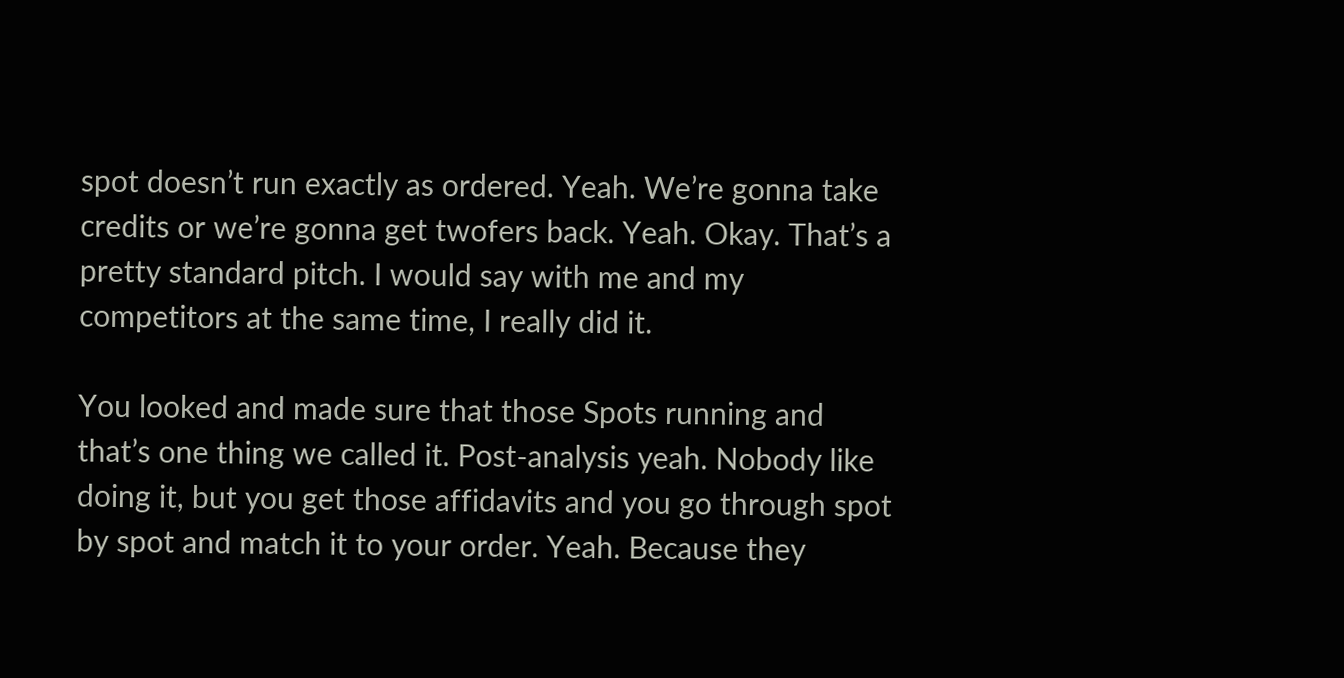spot doesn’t run exactly as ordered. Yeah. We’re gonna take credits or we’re gonna get twofers back. Yeah. Okay. That’s a pretty standard pitch. I would say with me and my competitors at the same time, I really did it.

You looked and made sure that those Spots running and that’s one thing we called it. Post-analysis yeah. Nobody like doing it, but you get those affidavits and you go through spot by spot and match it to your order. Yeah. Because they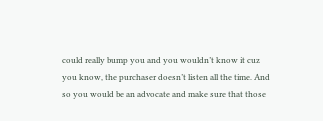could really bump you and you wouldn’t know it cuz you know, the purchaser doesn’t listen all the time. And so you would be an advocate and make sure that those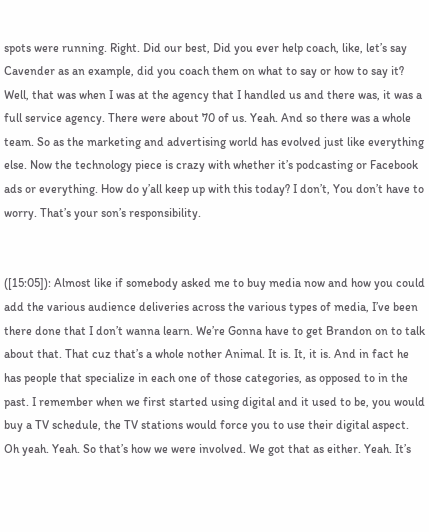spots were running. Right. Did our best, Did you ever help coach, like, let’s say Cavender as an example, did you coach them on what to say or how to say it? Well, that was when I was at the agency that I handled us and there was, it was a full service agency. There were about 70 of us. Yeah. And so there was a whole team. So as the marketing and advertising world has evolved just like everything else. Now the technology piece is crazy with whether it’s podcasting or Facebook ads or everything. How do y’all keep up with this today? I don’t, You don’t have to worry. That’s your son’s responsibility.


([15:05]): Almost like if somebody asked me to buy media now and how you could add the various audience deliveries across the various types of media, I’ve been there done that I don’t wanna learn. We’re Gonna have to get Brandon on to talk about that. That cuz that’s a whole nother Animal. It is. It, it is. And in fact he has people that specialize in each one of those categories, as opposed to in the past. I remember when we first started using digital and it used to be, you would buy a TV schedule, the TV stations would force you to use their digital aspect. Oh yeah. Yeah. So that’s how we were involved. We got that as either. Yeah. It’s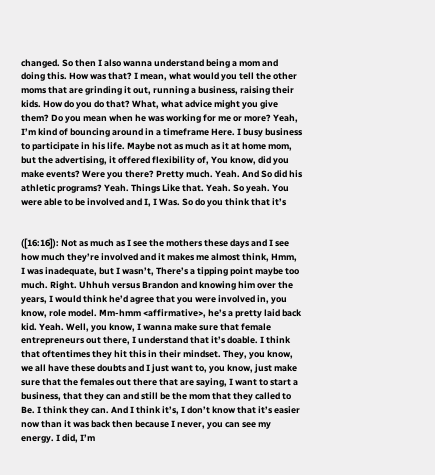changed. So then I also wanna understand being a mom and doing this. How was that? I mean, what would you tell the other moms that are grinding it out, running a business, raising their kids. How do you do that? What, what advice might you give them? Do you mean when he was working for me or more? Yeah, I’m kind of bouncing around in a timeframe Here. I busy business to participate in his life. Maybe not as much as it at home mom, but the advertising, it offered flexibility of, You know, did you make events? Were you there? Pretty much. Yeah. And So did his athletic programs? Yeah. Things Like that. Yeah. So yeah. You were able to be involved and I, I Was. So do you think that it’s


([16:16]): Not as much as I see the mothers these days and I see how much they’re involved and it makes me almost think, Hmm, I was inadequate, but I wasn’t, There’s a tipping point maybe too much. Right. Uhhuh versus Brandon and knowing him over the years, I would think he’d agree that you were involved in, you know, role model. Mm-hmm <affirmative>, he’s a pretty laid back kid. Yeah. Well, you know, I wanna make sure that female entrepreneurs out there, I understand that it’s doable. I think that oftentimes they hit this in their mindset. They, you know, we all have these doubts and I just want to, you know, just make sure that the females out there that are saying, I want to start a business, that they can and still be the mom that they called to Be. I think they can. And I think it’s, I don’t know that it’s easier now than it was back then because I never, you can see my energy. I did, I’m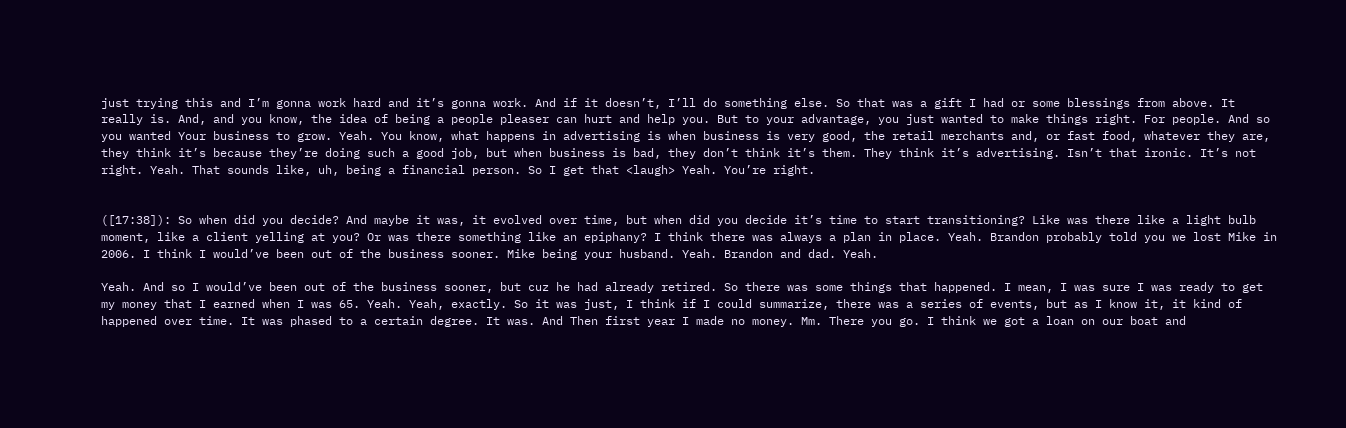just trying this and I’m gonna work hard and it’s gonna work. And if it doesn’t, I’ll do something else. So that was a gift I had or some blessings from above. It really is. And, and you know, the idea of being a people pleaser can hurt and help you. But to your advantage, you just wanted to make things right. For people. And so you wanted Your business to grow. Yeah. You know, what happens in advertising is when business is very good, the retail merchants and, or fast food, whatever they are, they think it’s because they’re doing such a good job, but when business is bad, they don’t think it’s them. They think it’s advertising. Isn’t that ironic. It’s not right. Yeah. That sounds like, uh, being a financial person. So I get that <laugh> Yeah. You’re right.


([17:38]): So when did you decide? And maybe it was, it evolved over time, but when did you decide it’s time to start transitioning? Like was there like a light bulb moment, like a client yelling at you? Or was there something like an epiphany? I think there was always a plan in place. Yeah. Brandon probably told you we lost Mike in 2006. I think I would’ve been out of the business sooner. Mike being your husband. Yeah. Brandon and dad. Yeah.

Yeah. And so I would’ve been out of the business sooner, but cuz he had already retired. So there was some things that happened. I mean, I was sure I was ready to get my money that I earned when I was 65. Yeah. Yeah, exactly. So it was just, I think if I could summarize, there was a series of events, but as I know it, it kind of happened over time. It was phased to a certain degree. It was. And Then first year I made no money. Mm. There you go. I think we got a loan on our boat and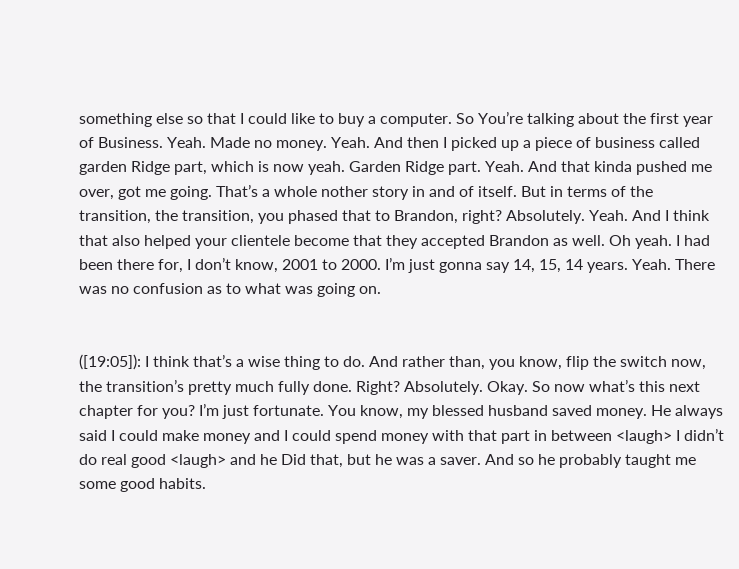something else so that I could like to buy a computer. So You’re talking about the first year of Business. Yeah. Made no money. Yeah. And then I picked up a piece of business called garden Ridge part, which is now yeah. Garden Ridge part. Yeah. And that kinda pushed me over, got me going. That’s a whole nother story in and of itself. But in terms of the transition, the transition, you phased that to Brandon, right? Absolutely. Yeah. And I think that also helped your clientele become that they accepted Brandon as well. Oh yeah. I had been there for, I don’t know, 2001 to 2000. I’m just gonna say 14, 15, 14 years. Yeah. There was no confusion as to what was going on.


([19:05]): I think that’s a wise thing to do. And rather than, you know, flip the switch now, the transition’s pretty much fully done. Right? Absolutely. Okay. So now what’s this next chapter for you? I’m just fortunate. You know, my blessed husband saved money. He always said I could make money and I could spend money with that part in between <laugh> I didn’t do real good <laugh> and he Did that, but he was a saver. And so he probably taught me some good habits.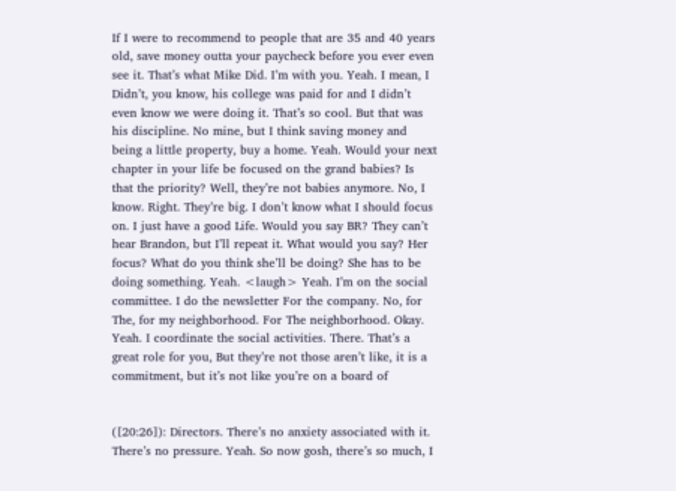If I were to recommend to people that are 35 and 40 years old, save money outta your paycheck before you ever even see it. That’s what Mike Did. I’m with you. Yeah. I mean, I Didn’t, you know, his college was paid for and I didn’t even know we were doing it. That’s so cool. But that was his discipline. No mine, but I think saving money and being a little property, buy a home. Yeah. Would your next chapter in your life be focused on the grand babies? Is that the priority? Well, they’re not babies anymore. No, I know. Right. They’re big. I don’t know what I should focus on. I just have a good Life. Would you say BR? They can’t hear Brandon, but I’ll repeat it. What would you say? Her focus? What do you think she’ll be doing? She has to be doing something. Yeah. <laugh> Yeah. I’m on the social committee. I do the newsletter For the company. No, for The, for my neighborhood. For The neighborhood. Okay. Yeah. I coordinate the social activities. There. That’s a great role for you, But they’re not those aren’t like, it is a commitment, but it’s not like you’re on a board of


([20:26]): Directors. There’s no anxiety associated with it. There’s no pressure. Yeah. So now gosh, there’s so much, I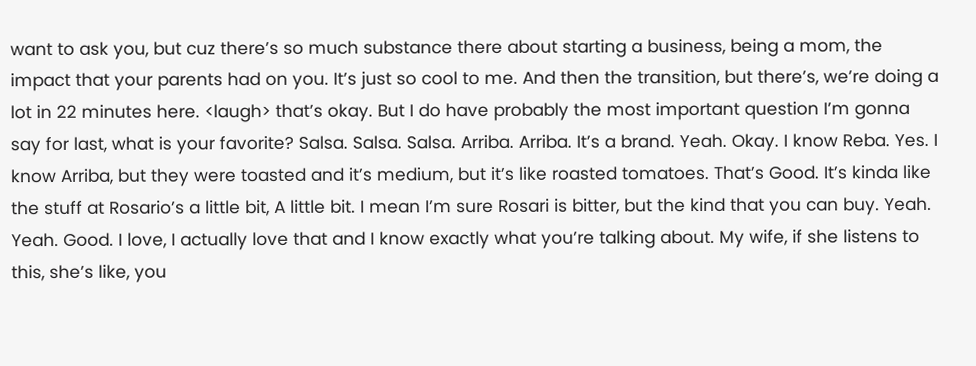want to ask you, but cuz there’s so much substance there about starting a business, being a mom, the impact that your parents had on you. It’s just so cool to me. And then the transition, but there’s, we’re doing a lot in 22 minutes here. <laugh> that’s okay. But I do have probably the most important question I’m gonna say for last, what is your favorite? Salsa. Salsa. Salsa. Arriba. Arriba. It’s a brand. Yeah. Okay. I know Reba. Yes. I know Arriba, but they were toasted and it’s medium, but it’s like roasted tomatoes. That’s Good. It’s kinda like the stuff at Rosario’s a little bit, A little bit. I mean I’m sure Rosari is bitter, but the kind that you can buy. Yeah. Yeah. Good. I love, I actually love that and I know exactly what you’re talking about. My wife, if she listens to this, she’s like, you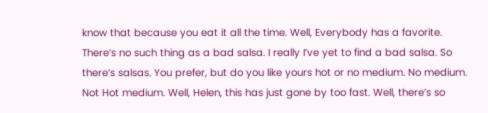know that because you eat it all the time. Well, Everybody has a favorite. There’s no such thing as a bad salsa. I really I’ve yet to find a bad salsa. So there’s salsas. You prefer, but do you like yours hot or no medium. No medium. Not Hot medium. Well, Helen, this has just gone by too fast. Well, there’s so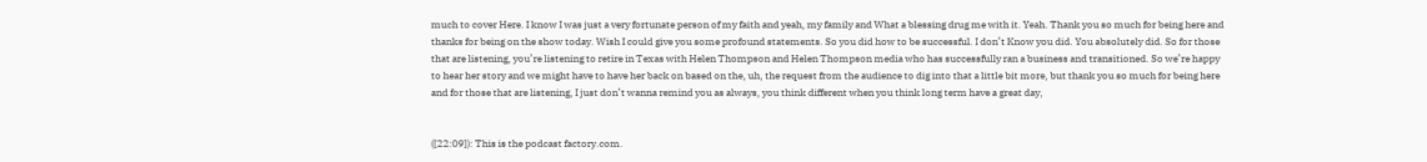much to cover Here. I know I was just a very fortunate person of my faith and yeah, my family and What a blessing drug me with it. Yeah. Thank you so much for being here and thanks for being on the show today. Wish I could give you some profound statements. So you did how to be successful. I don’t Know you did. You absolutely did. So for those that are listening, you’re listening to retire in Texas with Helen Thompson and Helen Thompson media who has successfully ran a business and transitioned. So we’re happy to hear her story and we might have to have her back on based on the, uh, the request from the audience to dig into that a little bit more, but thank you so much for being here and for those that are listening, I just don’t wanna remind you as always, you think different when you think long term have a great day,


([22:09]): This is the podcast factory.com.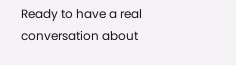Ready to have a real conversation about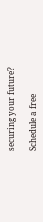securing your future?

Schedule a free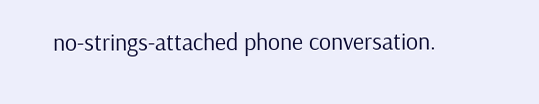no-strings-attached phone conversation.